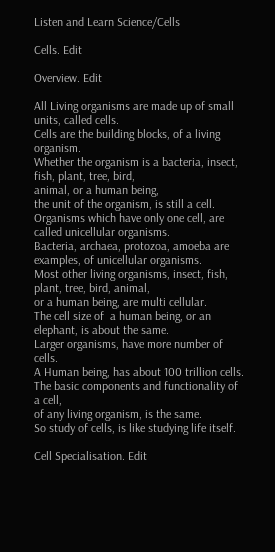Listen and Learn Science/Cells

Cells. Edit

Overview. Edit

All Living organisms are made up of small units, called cells.
Cells are the building blocks, of a living organism.
Whether the organism is a bacteria, insect, fish, plant, tree, bird,
animal, or a human being,
the unit of the organism, is still a cell.
Organisms which have only one cell, are called unicellular organisms.
Bacteria, archaea, protozoa, amoeba are examples, of unicellular organisms.
Most other living organisms, insect, fish, plant, tree, bird, animal,
or a human being, are multi cellular.
The cell size of  a human being, or an elephant, is about the same.
Larger organisms, have more number of cells.
A Human being, has about 100 trillion cells.
The basic components and functionality of a cell,
of any living organism, is the same.
So study of cells, is like studying life itself.

Cell Specialisation. Edit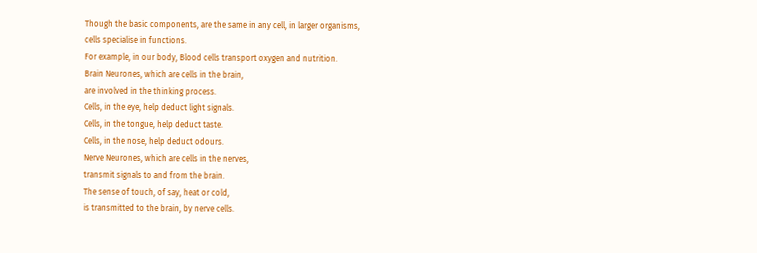Though the basic components, are the same in any cell, in larger organisms,
cells specialise in functions.
For example, in our body, Blood cells transport oxygen and nutrition.
Brain Neurones, which are cells in the brain,
are involved in the thinking process.
Cells, in the eye, help deduct light signals.
Cells, in the tongue, help deduct taste.
Cells, in the nose, help deduct odours.
Nerve Neurones, which are cells in the nerves,
transmit signals to and from the brain.
The sense of touch, of say, heat or cold,
is transmitted to the brain, by nerve cells.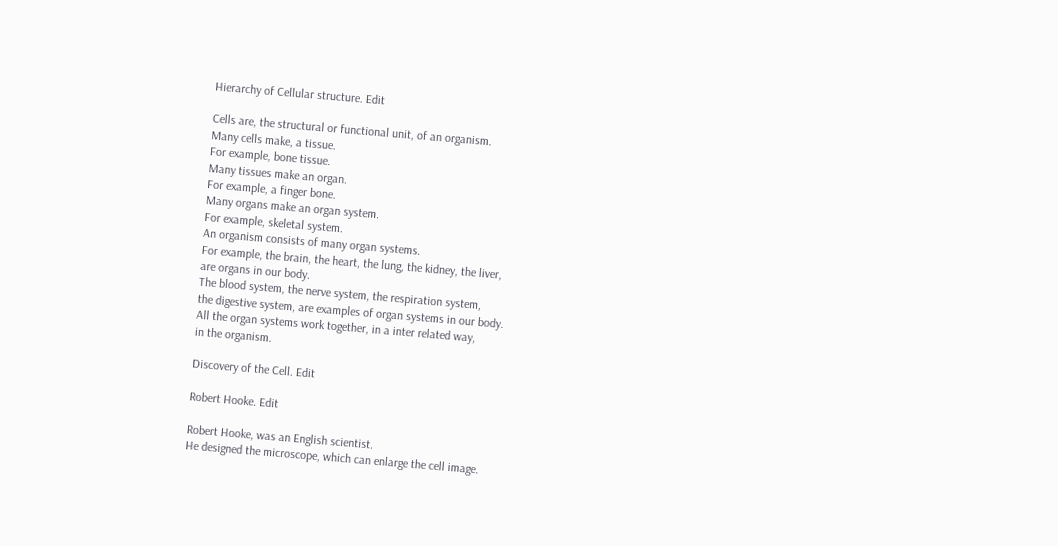Hierarchy of Cellular structure. Edit

Cells are, the structural or functional unit, of an organism.
Many cells make, a tissue.
For example, bone tissue.
Many tissues make an organ.
For example, a finger bone.
Many organs make an organ system.
For example, skeletal system.
An organism consists of many organ systems.
For example, the brain, the heart, the lung, the kidney, the liver,
are organs in our body.
The blood system, the nerve system, the respiration system,
the digestive system, are examples of organ systems in our body.
All the organ systems work together, in a inter related way,
in the organism.

Discovery of the Cell. Edit

Robert Hooke. Edit

Robert Hooke, was an English scientist.
He designed the microscope, which can enlarge the cell image.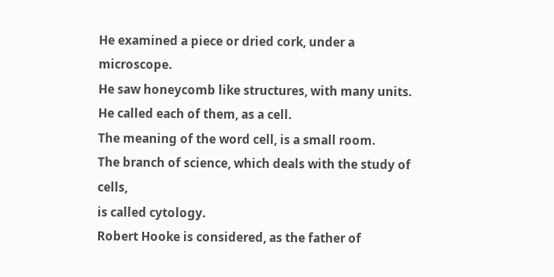He examined a piece or dried cork, under a microscope.
He saw honeycomb like structures, with many units.
He called each of them, as a cell.
The meaning of the word cell, is a small room.
The branch of science, which deals with the study of cells,
is called cytology.
Robert Hooke is considered, as the father of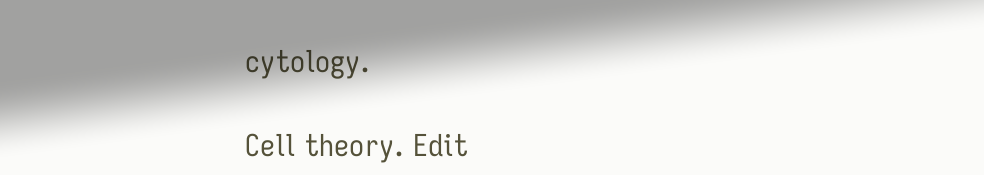cytology.

Cell theory. Edit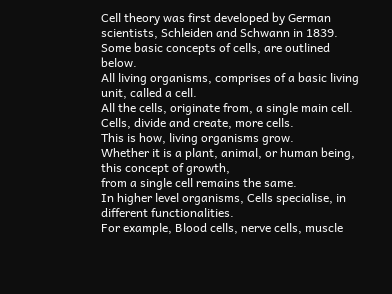Cell theory was first developed by German scientists, Schleiden and Schwann in 1839.
Some basic concepts of cells, are outlined below.
All living organisms, comprises of a basic living unit, called a cell.
All the cells, originate from, a single main cell.
Cells, divide and create, more cells.
This is how, living organisms grow.
Whether it is a plant, animal, or human being, this concept of growth,
from a single cell remains the same.
In higher level organisms, Cells specialise, in different functionalities.
For example, Blood cells, nerve cells, muscle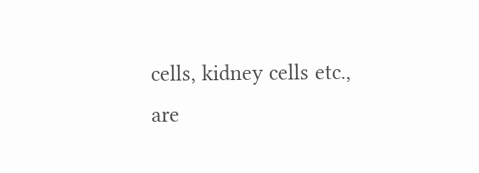cells, kidney cells etc.,
are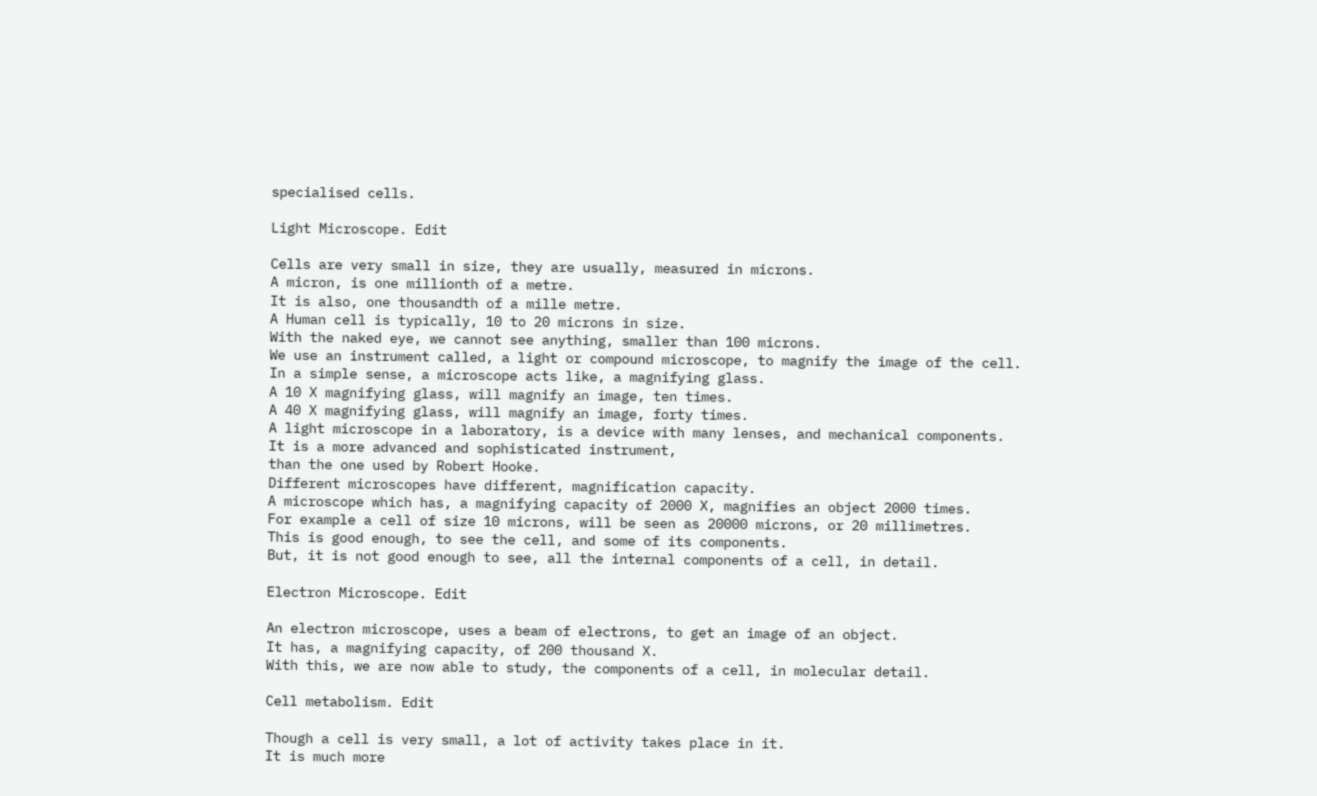specialised cells.

Light Microscope. Edit

Cells are very small in size, they are usually, measured in microns.
A micron, is one millionth of a metre.
It is also, one thousandth of a mille metre.
A Human cell is typically, 10 to 20 microns in size.
With the naked eye, we cannot see anything, smaller than 100 microns.
We use an instrument called, a light or compound microscope, to magnify the image of the cell.
In a simple sense, a microscope acts like, a magnifying glass.
A 10 X magnifying glass, will magnify an image, ten times.
A 40 X magnifying glass, will magnify an image, forty times.
A light microscope in a laboratory, is a device with many lenses, and mechanical components.
It is a more advanced and sophisticated instrument,
than the one used by Robert Hooke.
Different microscopes have different, magnification capacity.
A microscope which has, a magnifying capacity of 2000 X, magnifies an object 2000 times.
For example a cell of size 10 microns, will be seen as 20000 microns, or 20 millimetres.
This is good enough, to see the cell, and some of its components.
But, it is not good enough to see, all the internal components of a cell, in detail.

Electron Microscope. Edit

An electron microscope, uses a beam of electrons, to get an image of an object.
It has, a magnifying capacity, of 200 thousand X.
With this, we are now able to study, the components of a cell, in molecular detail.

Cell metabolism. Edit

Though a cell is very small, a lot of activity takes place in it.
It is much more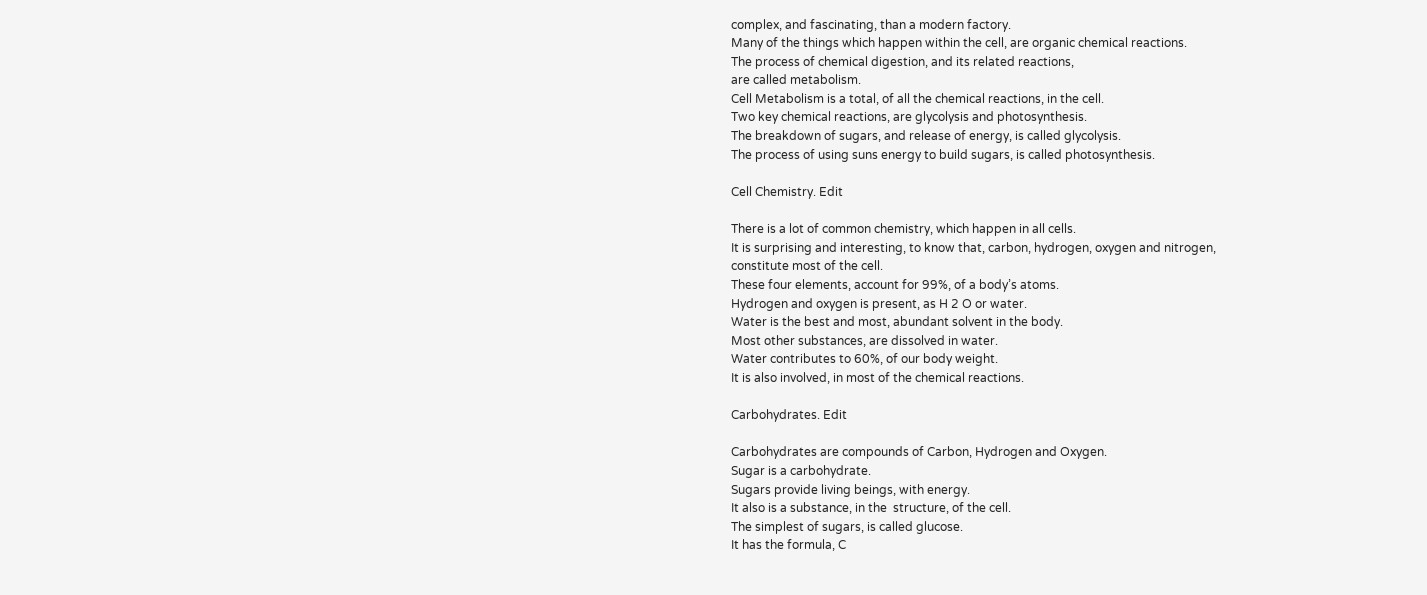complex, and fascinating, than a modern factory.
Many of the things which happen within the cell, are organic chemical reactions.
The process of chemical digestion, and its related reactions,
are called metabolism.
Cell Metabolism is a total, of all the chemical reactions, in the cell.
Two key chemical reactions, are glycolysis and photosynthesis.
The breakdown of sugars, and release of energy, is called glycolysis.
The process of using suns energy to build sugars, is called photosynthesis.

Cell Chemistry. Edit

There is a lot of common chemistry, which happen in all cells.
It is surprising and interesting, to know that, carbon, hydrogen, oxygen and nitrogen,
constitute most of the cell.
These four elements, account for 99%, of a body’s atoms.
Hydrogen and oxygen is present, as H 2 O or water.
Water is the best and most, abundant solvent in the body.
Most other substances, are dissolved in water.
Water contributes to 60%, of our body weight.
It is also involved, in most of the chemical reactions.

Carbohydrates. Edit

Carbohydrates are compounds of Carbon, Hydrogen and Oxygen.
Sugar is a carbohydrate.
Sugars provide living beings, with energy.
It also is a substance, in the  structure, of the cell.
The simplest of sugars, is called glucose.
It has the formula, C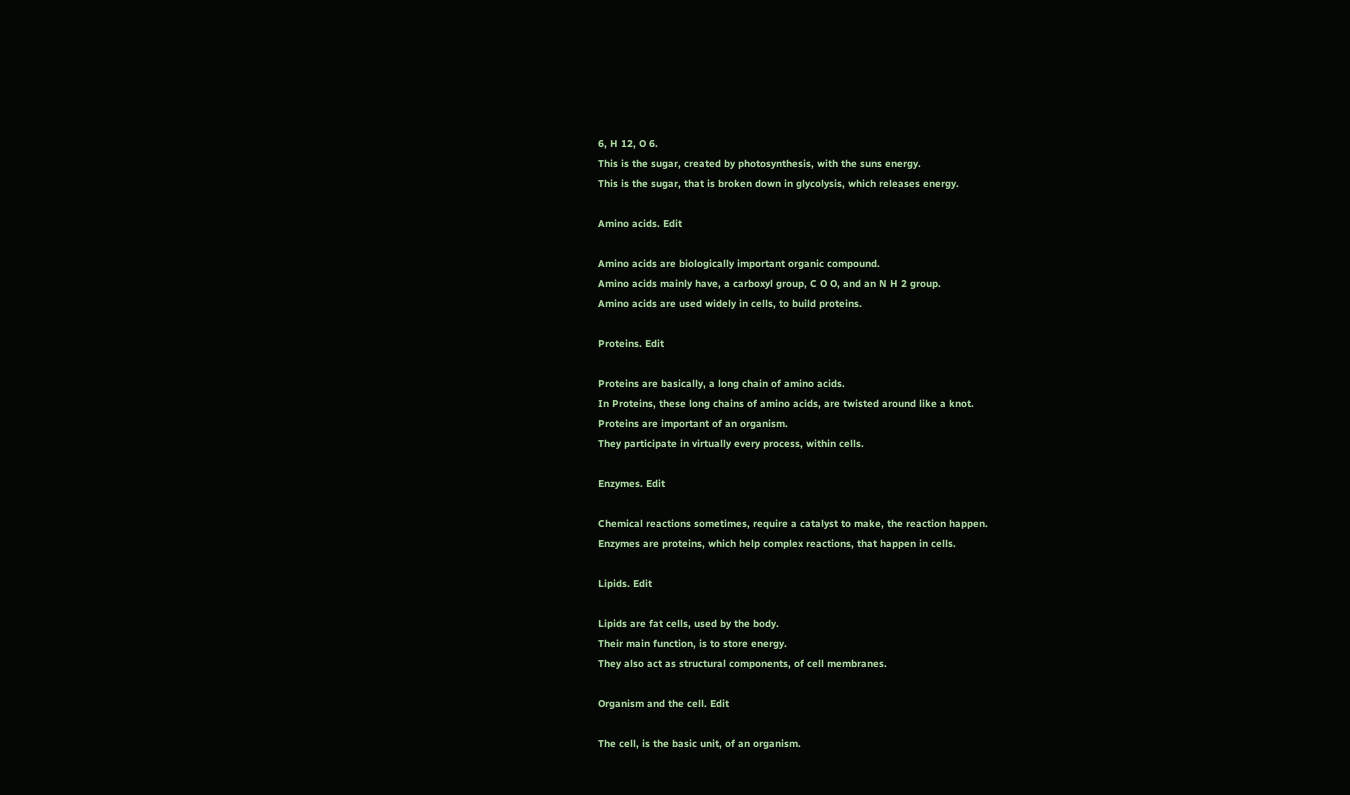6, H 12, O 6.
This is the sugar, created by photosynthesis, with the suns energy.
This is the sugar, that is broken down in glycolysis, which releases energy.

Amino acids. Edit

Amino acids are biologically important organic compound.
Amino acids mainly have, a carboxyl group, C O O, and an N H 2 group.
Amino acids are used widely in cells, to build proteins.

Proteins. Edit

Proteins are basically, a long chain of amino acids.
In Proteins, these long chains of amino acids, are twisted around like a knot.
Proteins are important of an organism.
They participate in virtually every process, within cells.

Enzymes. Edit

Chemical reactions sometimes, require a catalyst to make, the reaction happen.
Enzymes are proteins, which help complex reactions, that happen in cells.

Lipids. Edit

Lipids are fat cells, used by the body.
Their main function, is to store energy.
They also act as structural components, of cell membranes.

Organism and the cell. Edit

The cell, is the basic unit, of an organism.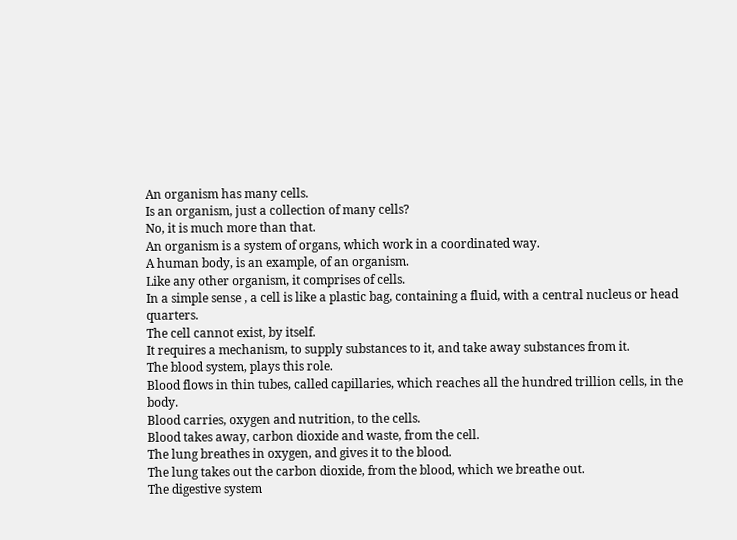An organism has many cells.
Is an organism, just a collection of many cells?
No, it is much more than that.
An organism is a system of organs, which work in a coordinated way.
A human body, is an example, of an organism.
Like any other organism, it comprises of cells.
In a simple sense , a cell is like a plastic bag, containing a fluid, with a central nucleus or head quarters.
The cell cannot exist, by itself.
It requires a mechanism, to supply substances to it, and take away substances from it.
The blood system, plays this role.
Blood flows in thin tubes, called capillaries, which reaches all the hundred trillion cells, in the body.
Blood carries, oxygen and nutrition, to the cells.
Blood takes away, carbon dioxide and waste, from the cell.
The lung breathes in oxygen, and gives it to the blood.
The lung takes out the carbon dioxide, from the blood, which we breathe out.
The digestive system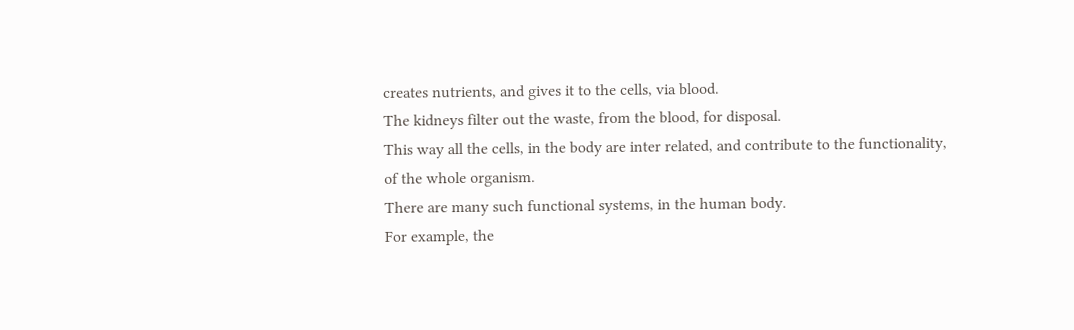creates nutrients, and gives it to the cells, via blood.
The kidneys filter out the waste, from the blood, for disposal.
This way all the cells, in the body are inter related, and contribute to the functionality,
of the whole organism.
There are many such functional systems, in the human body.
For example, the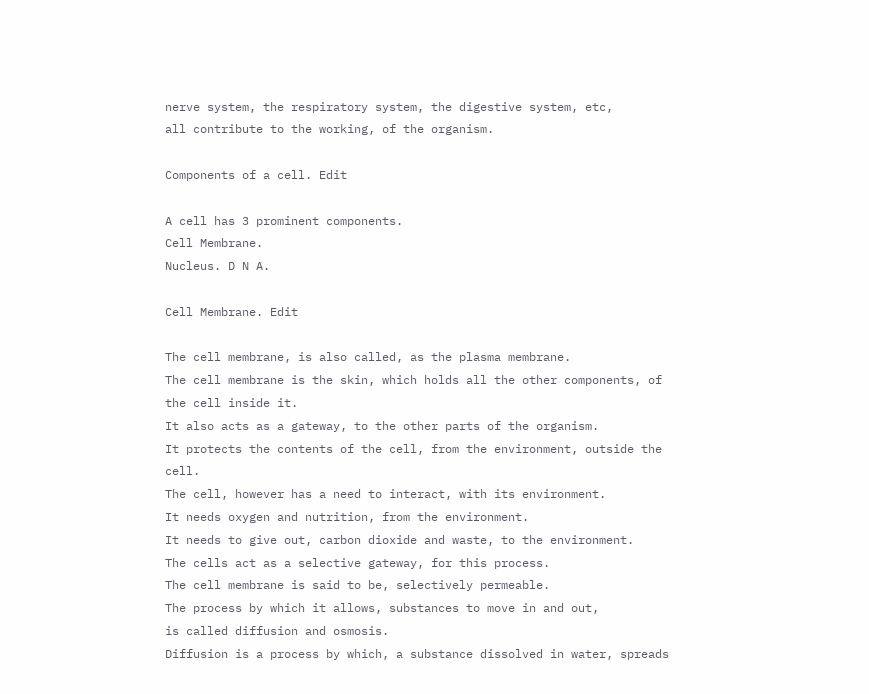nerve system, the respiratory system, the digestive system, etc,
all contribute to the working, of the organism.

Components of a cell. Edit

A cell has 3 prominent components.
Cell Membrane.
Nucleus. D N A.

Cell Membrane. Edit

The cell membrane, is also called, as the plasma membrane.
The cell membrane is the skin, which holds all the other components, of the cell inside it.
It also acts as a gateway, to the other parts of the organism.
It protects the contents of the cell, from the environment, outside the cell.
The cell, however has a need to interact, with its environment.
It needs oxygen and nutrition, from the environment.
It needs to give out, carbon dioxide and waste, to the environment.
The cells act as a selective gateway, for this process.
The cell membrane is said to be, selectively permeable.
The process by which it allows, substances to move in and out,
is called diffusion and osmosis.
Diffusion is a process by which, a substance dissolved in water, spreads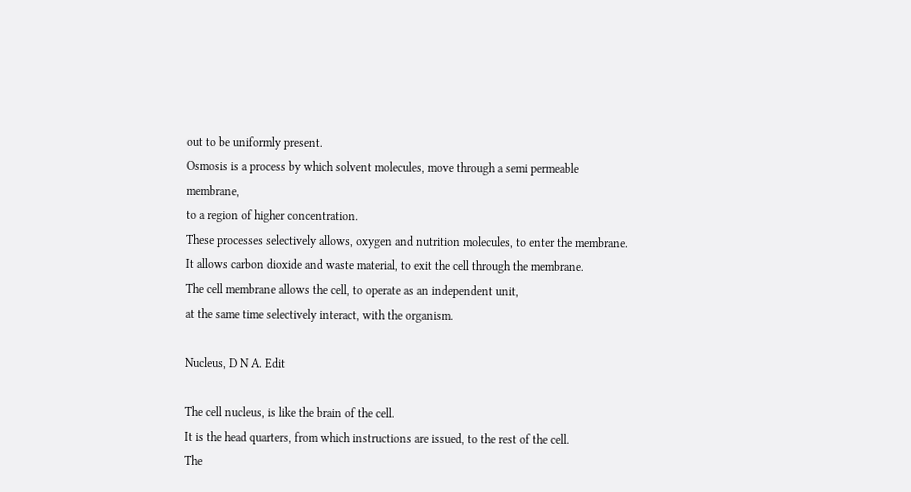out to be uniformly present.
Osmosis is a process by which solvent molecules, move through a semi permeable membrane,
to a region of higher concentration.
These processes selectively allows, oxygen and nutrition molecules, to enter the membrane.
It allows carbon dioxide and waste material, to exit the cell through the membrane.
The cell membrane allows the cell, to operate as an independent unit,
at the same time selectively interact, with the organism.

Nucleus, D N A. Edit

The cell nucleus, is like the brain of the cell.
It is the head quarters, from which instructions are issued, to the rest of the cell.
The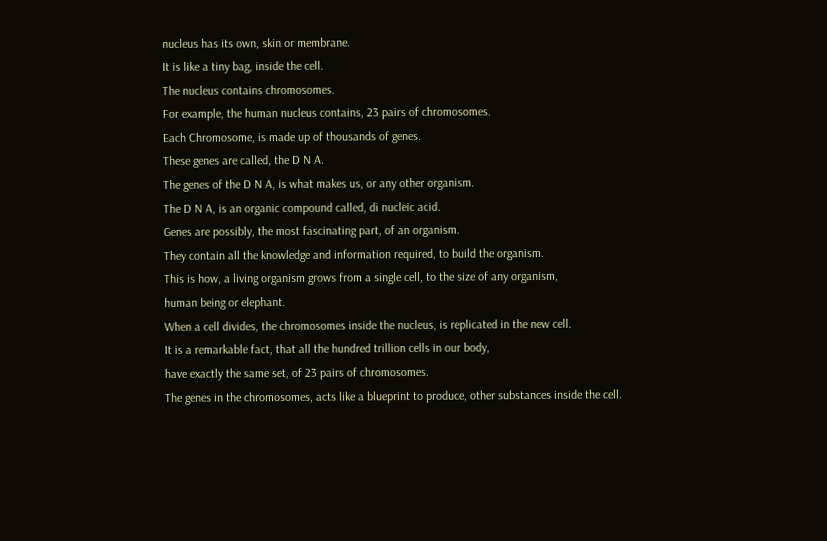nucleus has its own, skin or membrane.
It is like a tiny bag, inside the cell.
The nucleus contains chromosomes.
For example, the human nucleus contains, 23 pairs of chromosomes.
Each Chromosome, is made up of thousands of genes.
These genes are called, the D N A.
The genes of the D N A, is what makes us, or any other organism.
The D N A, is an organic compound called, di nucleic acid.
Genes are possibly, the most fascinating part, of an organism.
They contain all the knowledge and information required, to build the organism.
This is how, a living organism grows from a single cell, to the size of any organism,
human being or elephant.
When a cell divides, the chromosomes inside the nucleus, is replicated in the new cell.
It is a remarkable fact, that all the hundred trillion cells in our body,
have exactly the same set, of 23 pairs of chromosomes.
The genes in the chromosomes, acts like a blueprint to produce, other substances inside the cell.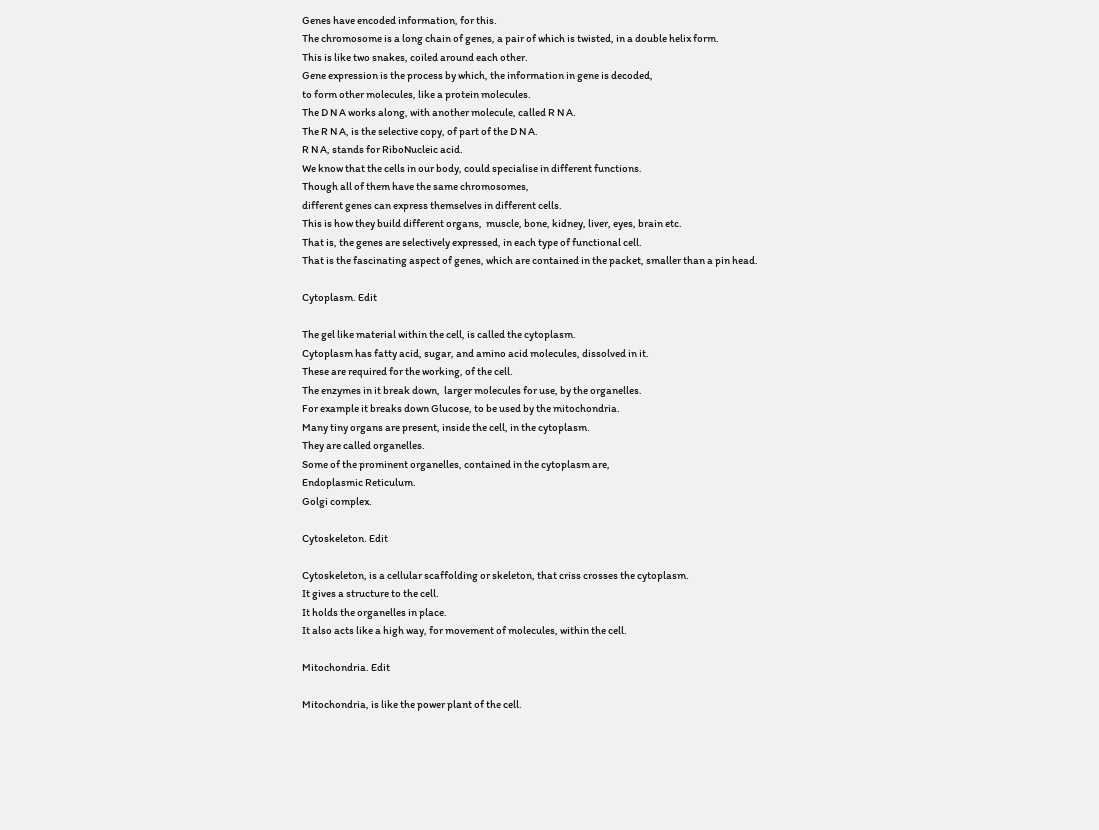Genes have encoded information, for this.
The chromosome is a long chain of genes, a pair of which is twisted, in a double helix form.
This is like two snakes, coiled around each other.
Gene expression is the process by which, the information in gene is decoded,
to form other molecules, like a protein molecules.
The D N A works along, with another molecule, called R N A.
The R N A, is the selective copy, of part of the D N A.
R N A, stands for RiboNucleic acid.
We know that the cells in our body, could specialise in different functions.
Though all of them have the same chromosomes,
different genes can express themselves in different cells.
This is how they build different organs,  muscle, bone, kidney, liver, eyes, brain etc.
That is, the genes are selectively expressed, in each type of functional cell.
That is the fascinating aspect of genes, which are contained in the packet, smaller than a pin head.

Cytoplasm. Edit

The gel like material within the cell, is called the cytoplasm.
Cytoplasm has fatty acid, sugar, and amino acid molecules, dissolved in it.
These are required for the working, of the cell.
The enzymes in it break down,  larger molecules for use, by the organelles.
For example it breaks down Glucose, to be used by the mitochondria.
Many tiny organs are present, inside the cell, in the cytoplasm.
They are called organelles.
Some of the prominent organelles, contained in the cytoplasm are,
Endoplasmic Reticulum.
Golgi complex.

Cytoskeleton. Edit

Cytoskeleton, is a cellular scaffolding or skeleton, that criss crosses the cytoplasm.
It gives a structure to the cell.
It holds the organelles in place.
It also acts like a high way, for movement of molecules, within the cell.

Mitochondria. Edit

Mitochondria, is like the power plant of the cell.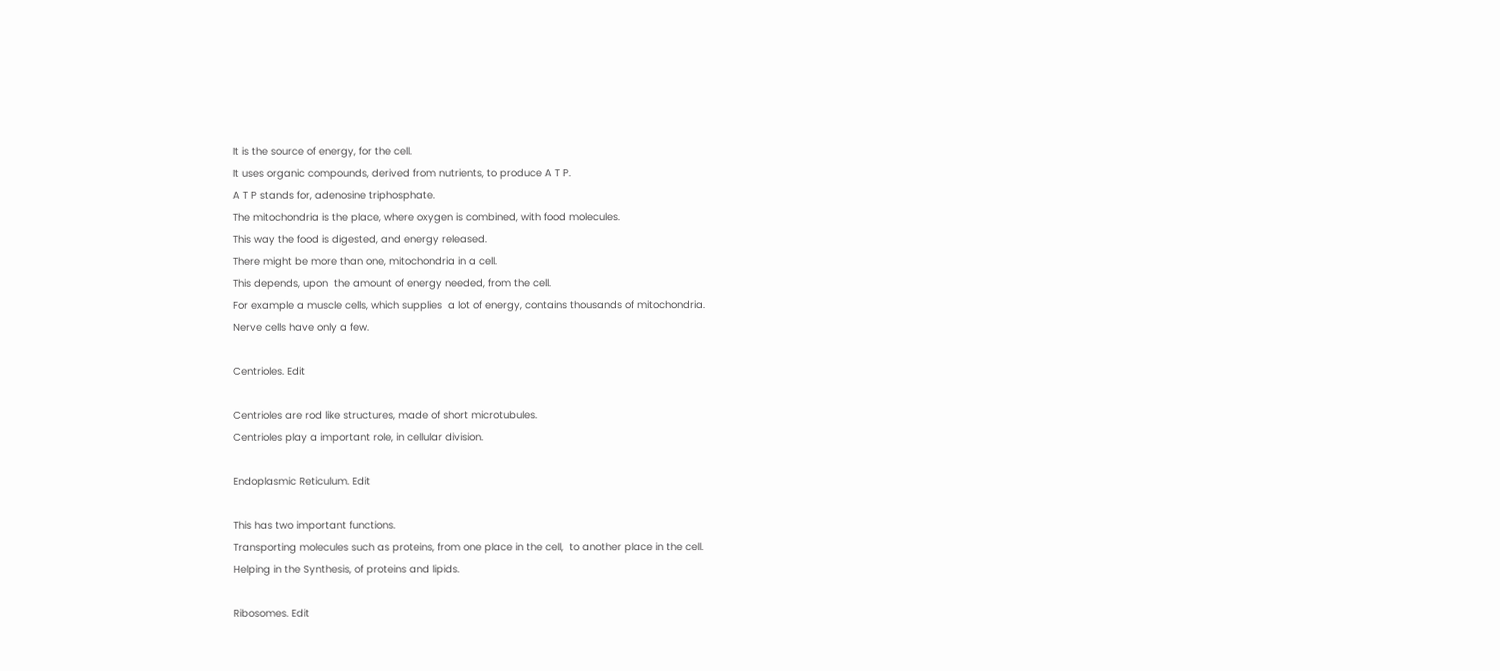It is the source of energy, for the cell.
It uses organic compounds, derived from nutrients, to produce A T P.
A T P stands for, adenosine triphosphate.
The mitochondria is the place, where oxygen is combined, with food molecules.
This way the food is digested, and energy released.
There might be more than one, mitochondria in a cell.
This depends, upon  the amount of energy needed, from the cell.
For example a muscle cells, which supplies  a lot of energy, contains thousands of mitochondria.
Nerve cells have only a few.

Centrioles. Edit

Centrioles are rod like structures, made of short microtubules.
Centrioles play a important role, in cellular division.

Endoplasmic Reticulum. Edit

This has two important functions.
Transporting molecules such as proteins, from one place in the cell,  to another place in the cell.
Helping in the Synthesis, of proteins and lipids.

Ribosomes. Edit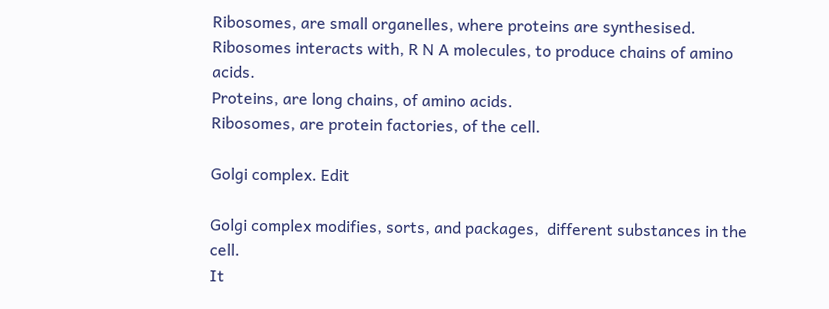Ribosomes, are small organelles, where proteins are synthesised.
Ribosomes interacts with, R N A molecules, to produce chains of amino acids.
Proteins, are long chains, of amino acids.
Ribosomes, are protein factories, of the cell.

Golgi complex. Edit

Golgi complex modifies, sorts, and packages,  different substances in the cell.
It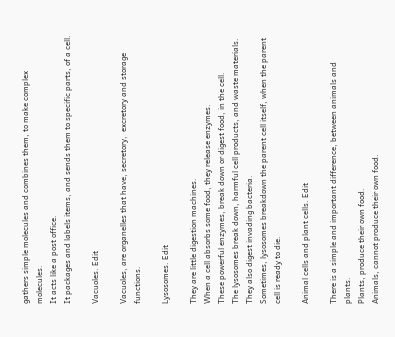gathers simple molecules and combines them, to make complex molecules.
It acts like a post office.
It packages and labels items, and sends them to specific parts, of a cell.

Vacuoles. Edit

Vacuoles, are organelles that have, secretory,  excretory and storage functions.

Lysosomes. Edit

They are little digestion machines.
When a cell absorbs some food, they release enzymes.
These powerful enzymes, break down or digest food, in the cell.
The lysosomes break down, harmful cell products, and waste materials.
They also digest invading bacteria.
Sometimes, lysosomes breakdown the parent cell itself, when the parent cell is ready to die.

Animal cells and plant cells. Edit

There is a simple and important difference, between animals and plants.
Plants, produce their own food.
Animals, cannot produce their own food.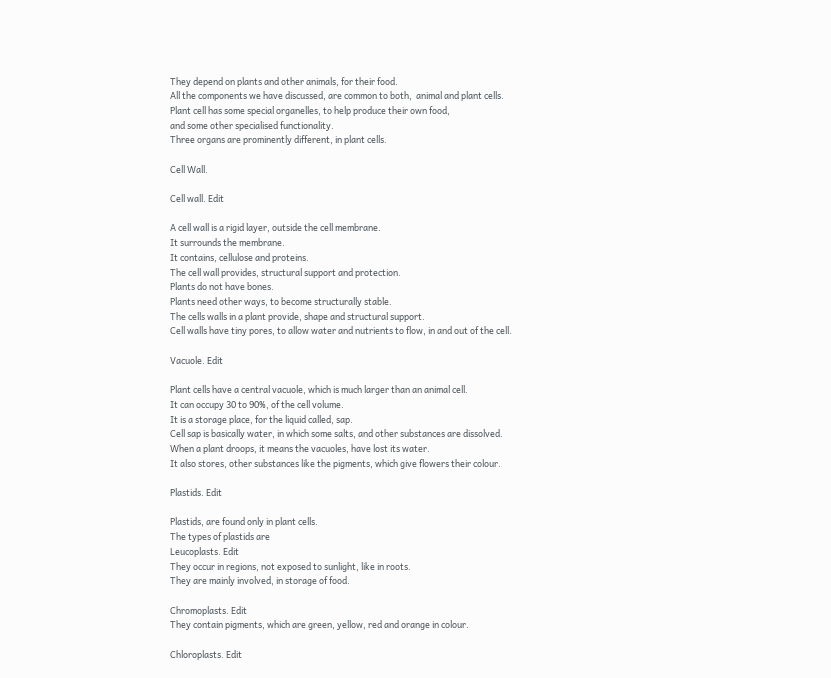They depend on plants and other animals, for their food.
All the components we have discussed, are common to both,  animal and plant cells.
Plant cell has some special organelles, to help produce their own food,
and some other specialised functionality.
Three organs are prominently different, in plant cells.

Cell Wall.

Cell wall. Edit

A cell wall is a rigid layer, outside the cell membrane.
It surrounds the membrane.
It contains, cellulose and proteins.
The cell wall provides, structural support and protection.
Plants do not have bones.
Plants need other ways, to become structurally stable.
The cells walls in a plant provide, shape and structural support.
Cell walls have tiny pores, to allow water and nutrients to flow, in and out of the cell.

Vacuole. Edit

Plant cells have a central vacuole, which is much larger than an animal cell.
It can occupy 30 to 90%, of the cell volume.
It is a storage place, for the liquid called, sap.
Cell sap is basically water, in which some salts, and other substances are dissolved.
When a plant droops, it means the vacuoles, have lost its water.
It also stores, other substances like the pigments, which give flowers their colour.

Plastids. Edit

Plastids, are found only in plant cells.
The types of plastids are
Leucoplasts. Edit
They occur in regions, not exposed to sunlight, like in roots.
They are mainly involved, in storage of food.

Chromoplasts. Edit
They contain pigments, which are green, yellow, red and orange in colour.

Chloroplasts. Edit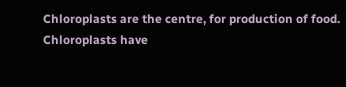Chloroplasts are the centre, for production of food.
Chloroplasts have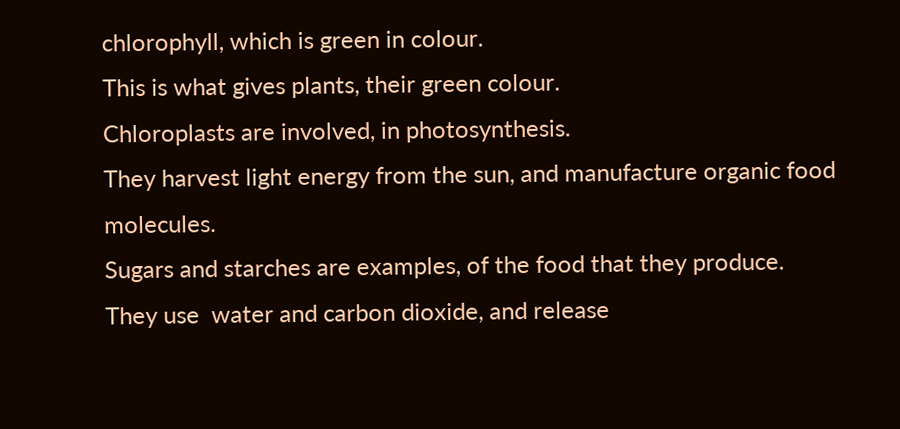chlorophyll, which is green in colour.
This is what gives plants, their green colour.
Chloroplasts are involved, in photosynthesis.
They harvest light energy from the sun, and manufacture organic food molecules.
Sugars and starches are examples, of the food that they produce.
They use  water and carbon dioxide, and release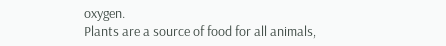oxygen.
Plants are a source of food for all animals,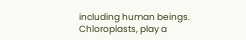including human beings.
Chloroplasts, play a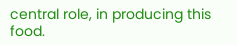central role, in producing this food.